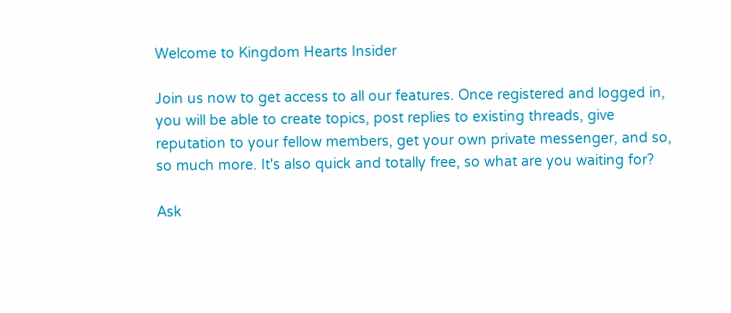Welcome to Kingdom Hearts Insider

Join us now to get access to all our features. Once registered and logged in, you will be able to create topics, post replies to existing threads, give reputation to your fellow members, get your own private messenger, and so, so much more. It's also quick and totally free, so what are you waiting for?

Ask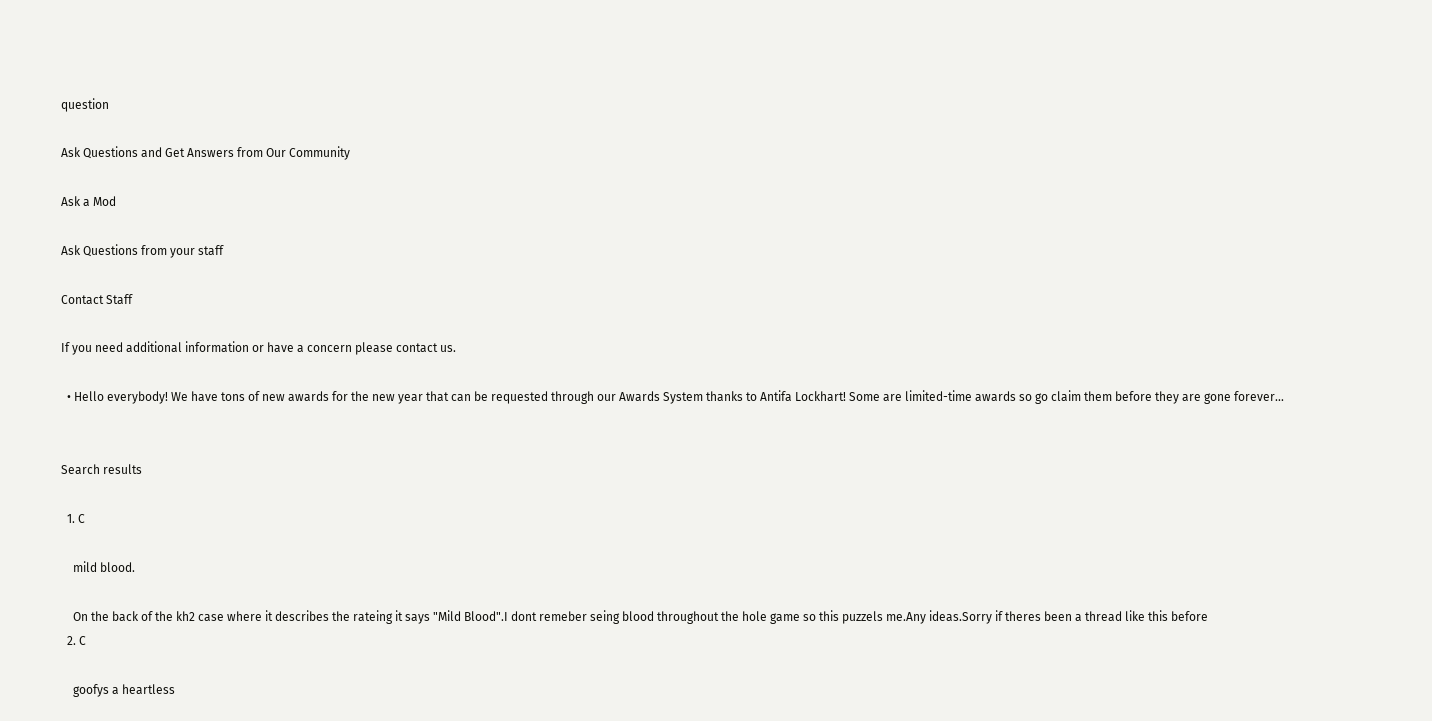question

Ask Questions and Get Answers from Our Community

Ask a Mod

Ask Questions from your staff

Contact Staff

If you need additional information or have a concern please contact us.

  • Hello everybody! We have tons of new awards for the new year that can be requested through our Awards System thanks to Antifa Lockhart! Some are limited-time awards so go claim them before they are gone forever...


Search results

  1. C

    mild blood.

    On the back of the kh2 case where it describes the rateing it says "Mild Blood".I dont remeber seing blood throughout the hole game so this puzzels me.Any ideas.Sorry if theres been a thread like this before
  2. C

    goofys a heartless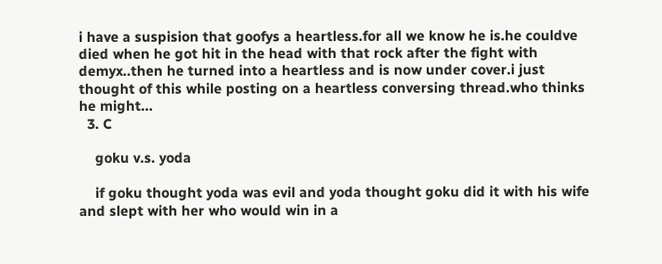i have a suspision that goofys a heartless.for all we know he is.he couldve died when he got hit in the head with that rock after the fight with demyx..then he turned into a heartless and is now under cover.i just thought of this while posting on a heartless conversing thread.who thinks he might...
  3. C

    goku v.s. yoda

    if goku thought yoda was evil and yoda thought goku did it with his wife and slept with her who would win in a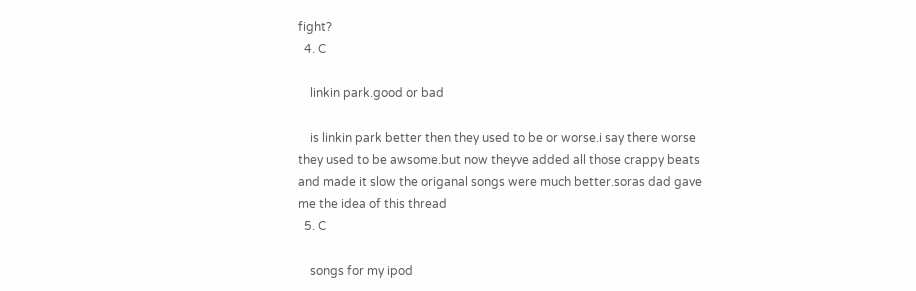fight?
  4. C

    linkin park.good or bad

    is linkin park better then they used to be or worse.i say there worse they used to be awsome.but now theyve added all those crappy beats and made it slow the origanal songs were much better.soras dad gave me the idea of this thread
  5. C

    songs for my ipod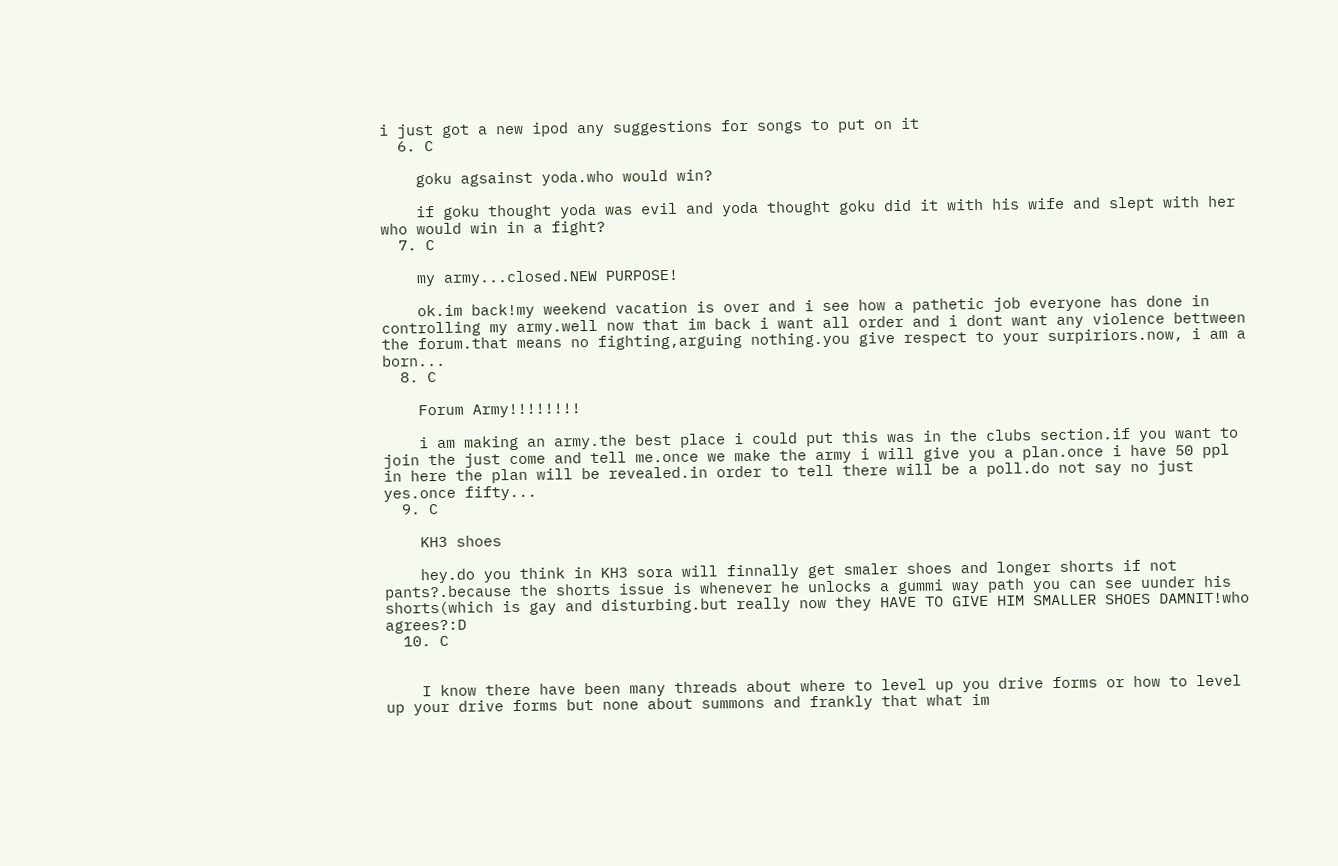i just got a new ipod any suggestions for songs to put on it
  6. C

    goku agsainst yoda.who would win?

    if goku thought yoda was evil and yoda thought goku did it with his wife and slept with her who would win in a fight?
  7. C

    my army...closed.NEW PURPOSE!

    ok.im back!my weekend vacation is over and i see how a pathetic job everyone has done in controlling my army.well now that im back i want all order and i dont want any violence bettween the forum.that means no fighting,arguing nothing.you give respect to your surpiriors.now, i am a born...
  8. C

    Forum Army!!!!!!!!

    i am making an army.the best place i could put this was in the clubs section.if you want to join the just come and tell me.once we make the army i will give you a plan.once i have 50 ppl in here the plan will be revealed.in order to tell there will be a poll.do not say no just yes.once fifty...
  9. C

    KH3 shoes

    hey.do you think in KH3 sora will finnally get smaler shoes and longer shorts if not pants?.because the shorts issue is whenever he unlocks a gummi way path you can see uunder his shorts(which is gay and disturbing.but really now they HAVE TO GIVE HIM SMALLER SHOES DAMNIT!who agrees?:D
  10. C


    I know there have been many threads about where to level up you drive forms or how to level up your drive forms but none about summons and frankly that what im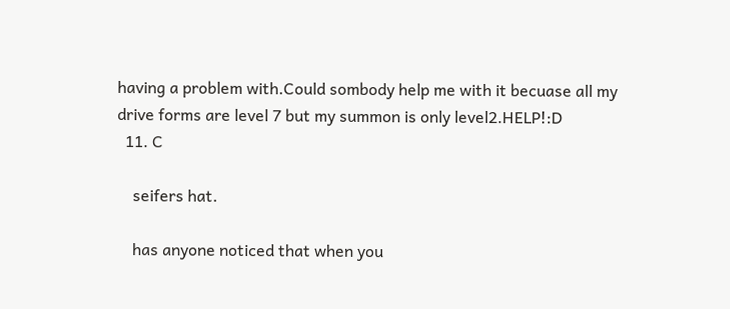having a problem with.Could sombody help me with it becuase all my drive forms are level 7 but my summon is only level2.HELP!:D
  11. C

    seifers hat.

    has anyone noticed that when you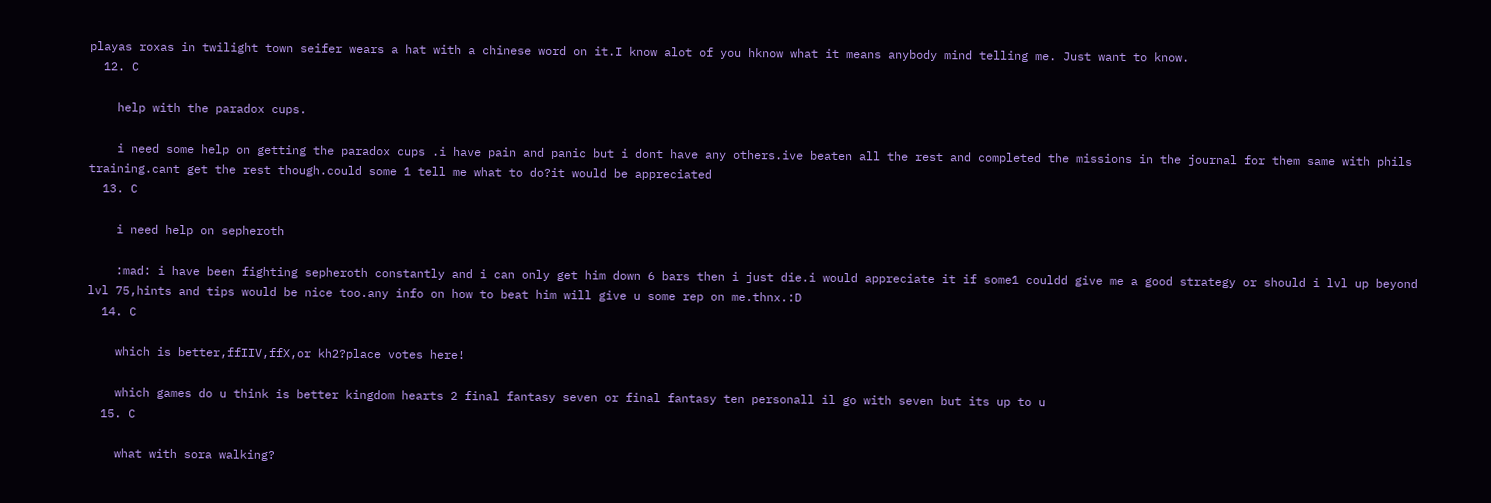playas roxas in twilight town seifer wears a hat with a chinese word on it.I know alot of you hknow what it means anybody mind telling me. Just want to know.
  12. C

    help with the paradox cups.

    i need some help on getting the paradox cups .i have pain and panic but i dont have any others.ive beaten all the rest and completed the missions in the journal for them same with phils training.cant get the rest though.could some 1 tell me what to do?it would be appreciated
  13. C

    i need help on sepheroth

    :mad: i have been fighting sepheroth constantly and i can only get him down 6 bars then i just die.i would appreciate it if some1 couldd give me a good strategy or should i lvl up beyond lvl 75,hints and tips would be nice too.any info on how to beat him will give u some rep on me.thnx.:D
  14. C

    which is better,ffIIV,ffX,or kh2?place votes here!

    which games do u think is better kingdom hearts 2 final fantasy seven or final fantasy ten personall il go with seven but its up to u
  15. C

    what with sora walking?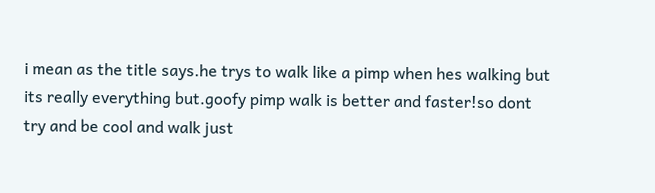i mean as the title says.he trys to walk like a pimp when hes walking but its really everything but.goofy pimp walk is better and faster!so dont try and be cool and walk just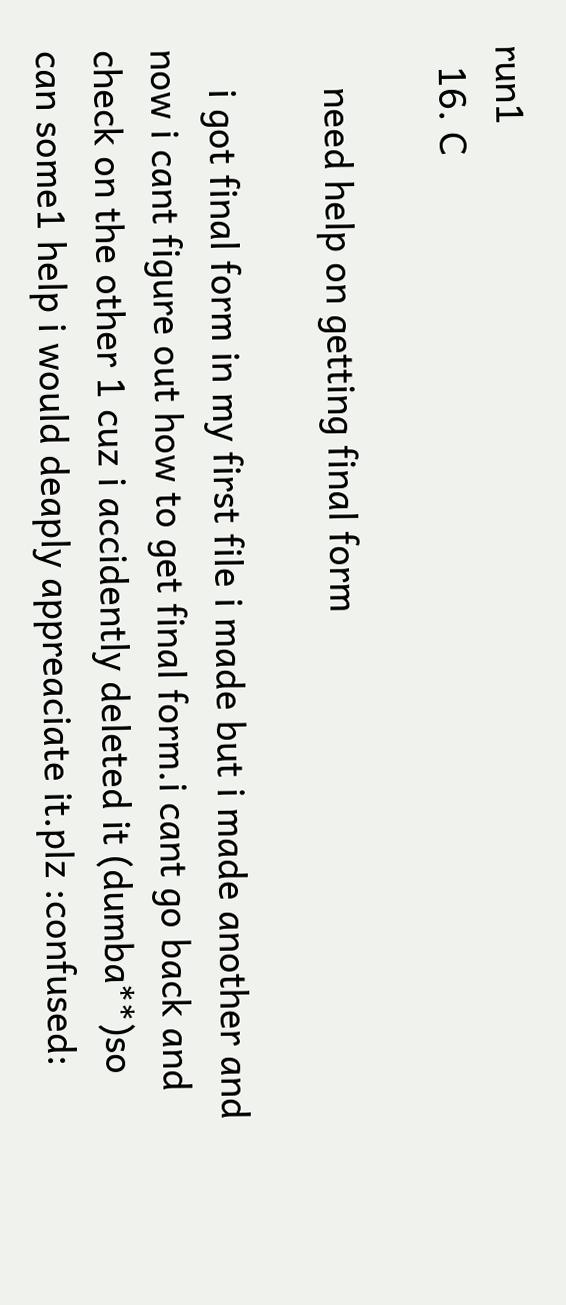run1
  16. C

    need help on getting final form

    i got final form in my first file i made but i made another and now i cant figure out how to get final form.i cant go back and check on the other 1 cuz i accidently deleted it (dumba**)so can some1 help i would deaply appreaciate it.plz :confused: